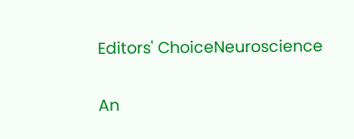Editors' ChoiceNeuroscience

An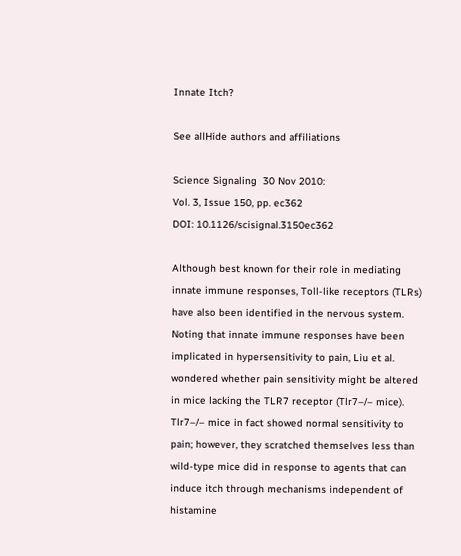Innate Itch?

See allHide authors and affiliations

Science Signaling  30 Nov 2010:
Vol. 3, Issue 150, pp. ec362
DOI: 10.1126/scisignal.3150ec362

Although best known for their role in mediating innate immune responses, Toll-like receptors (TLRs) have also been identified in the nervous system. Noting that innate immune responses have been implicated in hypersensitivity to pain, Liu et al. wondered whether pain sensitivity might be altered in mice lacking the TLR7 receptor (Tlr7–/– mice). Tlr7–/– mice in fact showed normal sensitivity to pain; however, they scratched themselves less than wild-type mice did in response to agents that can induce itch through mechanisms independent of histamine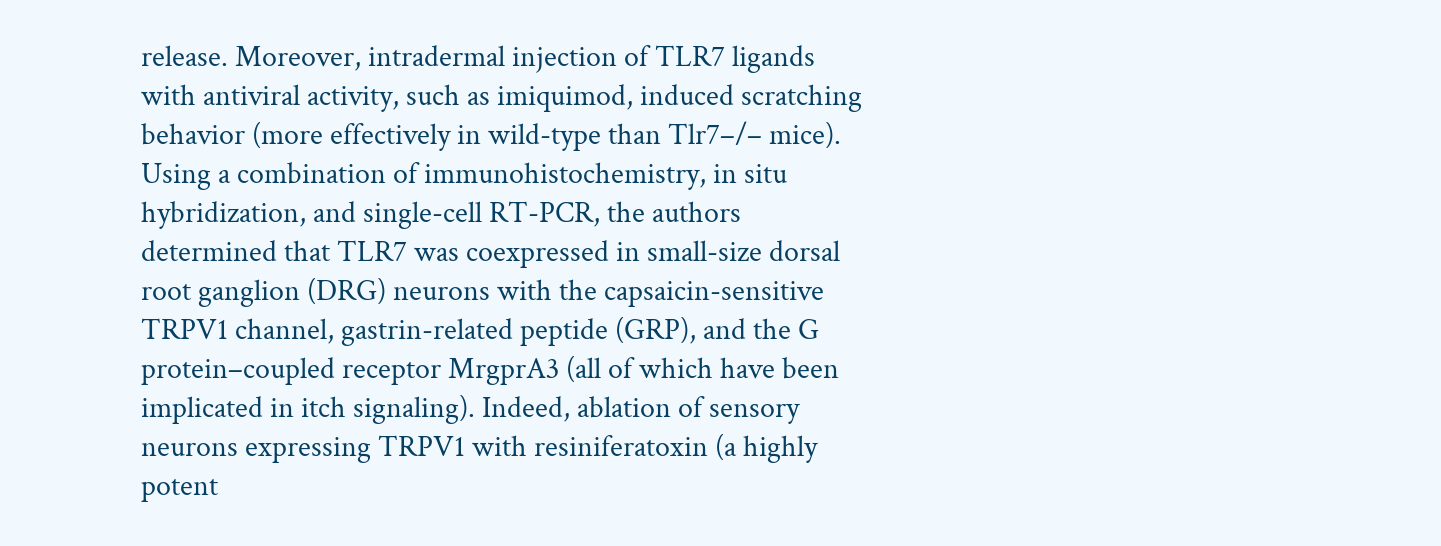release. Moreover, intradermal injection of TLR7 ligands with antiviral activity, such as imiquimod, induced scratching behavior (more effectively in wild-type than Tlr7–/– mice). Using a combination of immunohistochemistry, in situ hybridization, and single-cell RT-PCR, the authors determined that TLR7 was coexpressed in small-size dorsal root ganglion (DRG) neurons with the capsaicin-sensitive TRPV1 channel, gastrin-related peptide (GRP), and the G protein–coupled receptor MrgprA3 (all of which have been implicated in itch signaling). Indeed, ablation of sensory neurons expressing TRPV1 with resiniferatoxin (a highly potent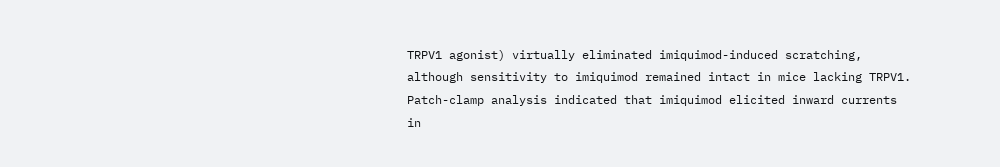TRPV1 agonist) virtually eliminated imiquimod-induced scratching, although sensitivity to imiquimod remained intact in mice lacking TRPV1. Patch-clamp analysis indicated that imiquimod elicited inward currents in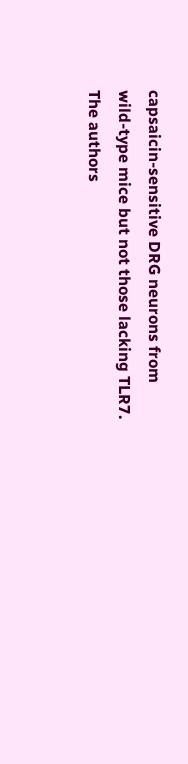capsaicin-sensitive DRG neurons from wild-type mice but not those lacking TLR7. The authors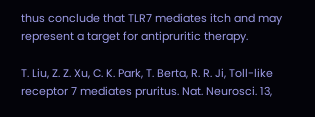thus conclude that TLR7 mediates itch and may represent a target for antipruritic therapy.

T. Liu, Z. Z. Xu, C. K. Park, T. Berta, R. R. Ji, Toll-like receptor 7 mediates pruritus. Nat. Neurosci. 13,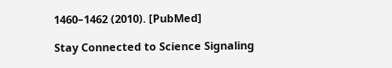1460–1462 (2010). [PubMed]

Stay Connected to Science Signaling